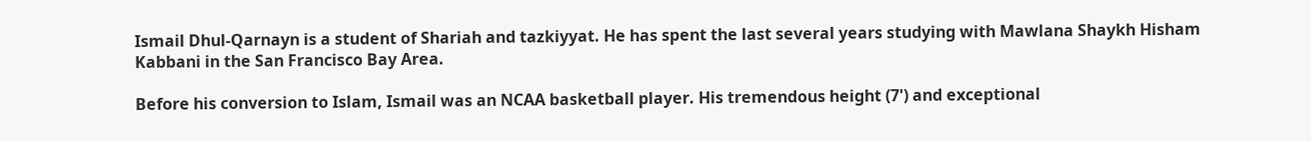Ismail Dhul-Qarnayn is a student of Shariah and tazkiyyat. He has spent the last several years studying with Mawlana Shaykh Hisham Kabbani in the San Francisco Bay Area.

Before his conversion to Islam, Ismail was an NCAA basketball player. His tremendous height (7') and exceptional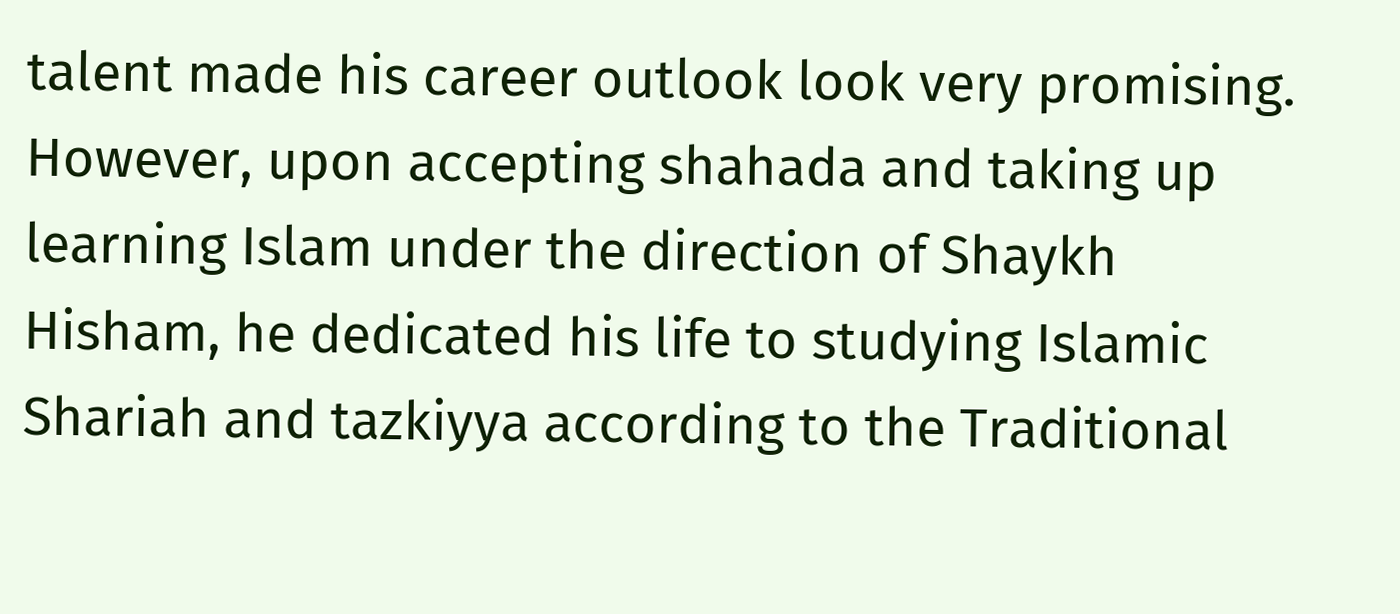talent made his career outlook look very promising. However, upon accepting shahada and taking up learning Islam under the direction of Shaykh Hisham, he dedicated his life to studying Islamic Shariah and tazkiyya according to the Traditional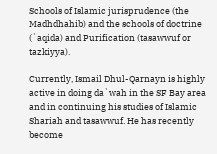Schools of Islamic jurisprudence (the Madhdhahib) and the schools of doctrine (`aqida) and Purification (tasawwuf or tazkiyya).

Currently, Ismail Dhul-Qarnayn is highly active in doing da`wah in the SF Bay area and in continuing his studies of Islamic Shariah and tasawwuf. He has recently become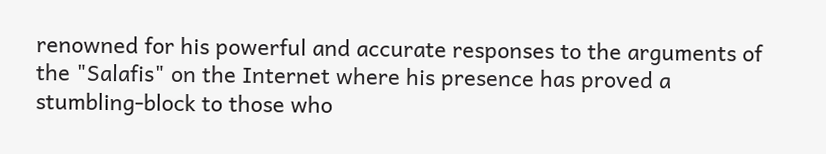renowned for his powerful and accurate responses to the arguments of the "Salafis" on the Internet where his presence has proved a stumbling-block to those who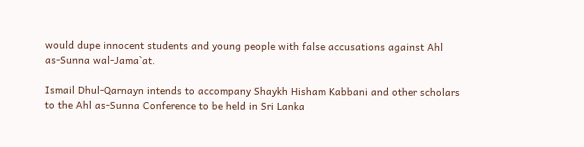would dupe innocent students and young people with false accusations against Ahl as-Sunna wal-Jama`at.

Ismail Dhul-Qarnayn intends to accompany Shaykh Hisham Kabbani and other scholars to the Ahl as-Sunna Conference to be held in Sri Lanka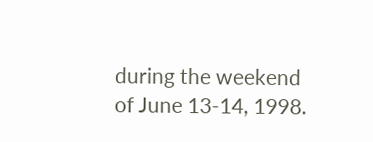during the weekend of June 13-14, 1998.